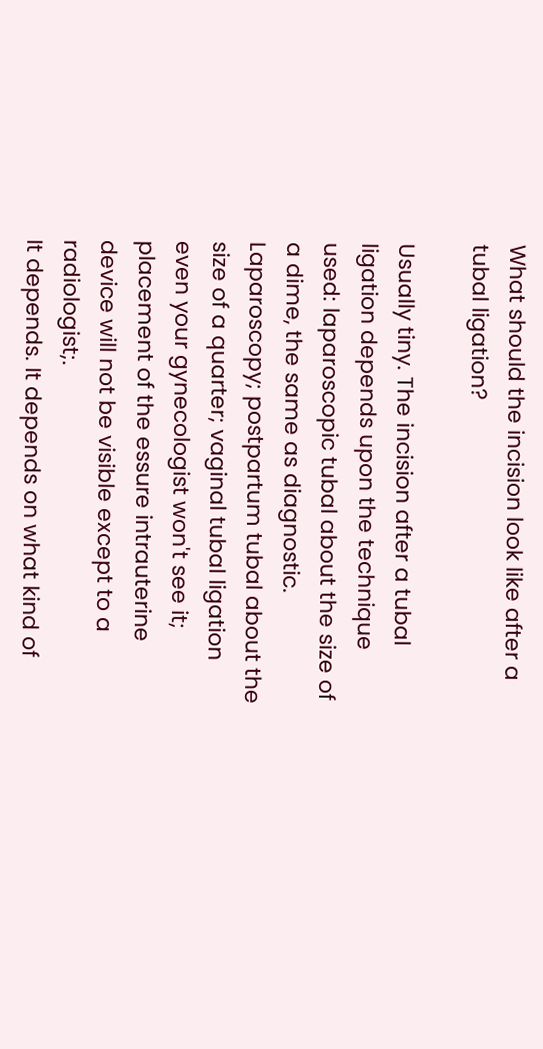What should the incision look like after a tubal ligation?

Usually tiny. The incision after a tubal ligation depends upon the technique used: laparoscopic tubal about the size of a dime, the same as diagnostic. Laparoscopy; postpartum tubal about the size of a quarter; vaginal tubal ligation even your gynecologist won't see it; placement of the essure intrauterine device will not be visible except to a radiologist;.
It depends. It depends on what kind of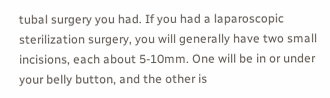tubal surgery you had. If you had a laparoscopic sterilization surgery, you will generally have two small incisions, each about 5-10mm. One will be in or under your belly button, and the other is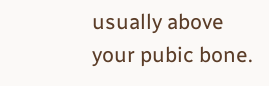usually above your pubic bone.